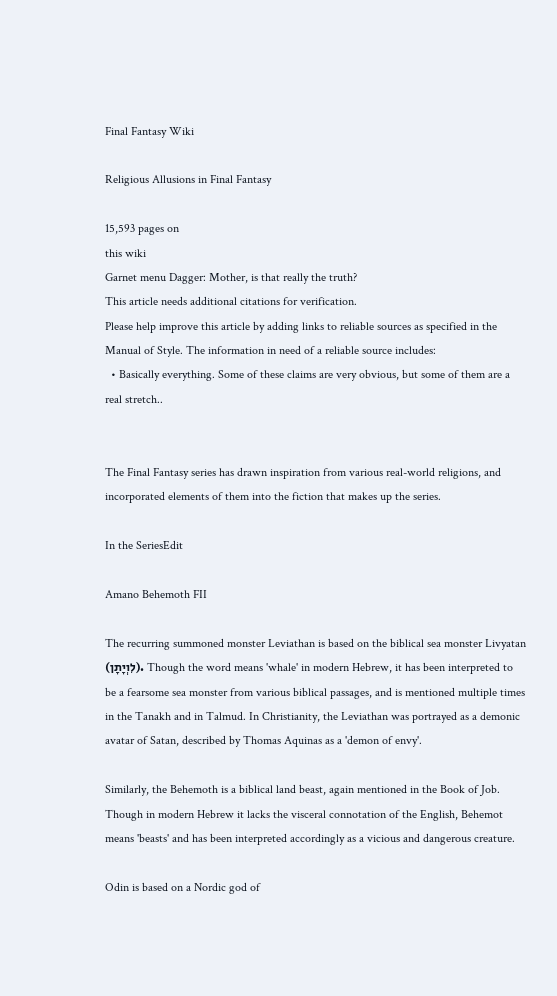Final Fantasy Wiki

Religious Allusions in Final Fantasy

15,593 pages on
this wiki
Garnet menu Dagger: Mother, is that really the truth?
This article needs additional citations for verification.
Please help improve this article by adding links to reliable sources as specified in the Manual of Style. The information in need of a reliable source includes:
  • Basically everything. Some of these claims are very obvious, but some of them are a real stretch..


The Final Fantasy series has drawn inspiration from various real-world religions, and incorporated elements of them into the fiction that makes up the series.

In the SeriesEdit

Amano Behemoth FII

The recurring summoned monster Leviathan is based on the biblical sea monster Livyatan (לִוְיָתָן). Though the word means 'whale' in modern Hebrew, it has been interpreted to be a fearsome sea monster from various biblical passages, and is mentioned multiple times in the Tanakh and in Talmud. In Christianity, the Leviathan was portrayed as a demonic avatar of Satan, described by Thomas Aquinas as a 'demon of envy'.

Similarly, the Behemoth is a biblical land beast, again mentioned in the Book of Job. Though in modern Hebrew it lacks the visceral connotation of the English, Behemot means 'beasts' and has been interpreted accordingly as a vicious and dangerous creature.

Odin is based on a Nordic god of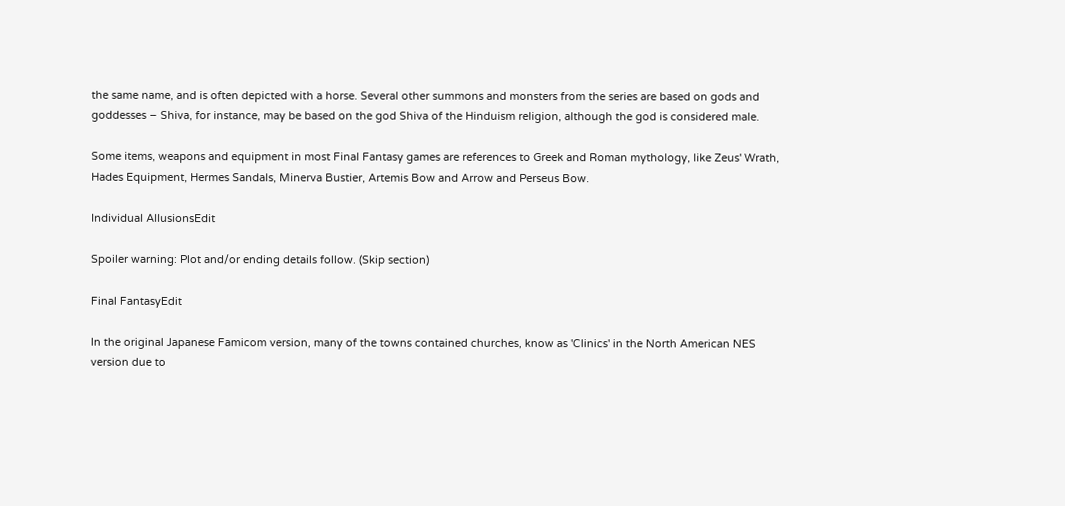the same name, and is often depicted with a horse. Several other summons and monsters from the series are based on gods and goddesses – Shiva, for instance, may be based on the god Shiva of the Hinduism religion, although the god is considered male.

Some items, weapons and equipment in most Final Fantasy games are references to Greek and Roman mythology, like Zeus' Wrath, Hades Equipment, Hermes Sandals, Minerva Bustier, Artemis Bow and Arrow and Perseus Bow.

Individual AllusionsEdit

Spoiler warning: Plot and/or ending details follow. (Skip section)

Final FantasyEdit

In the original Japanese Famicom version, many of the towns contained churches, know as 'Clinics' in the North American NES version due to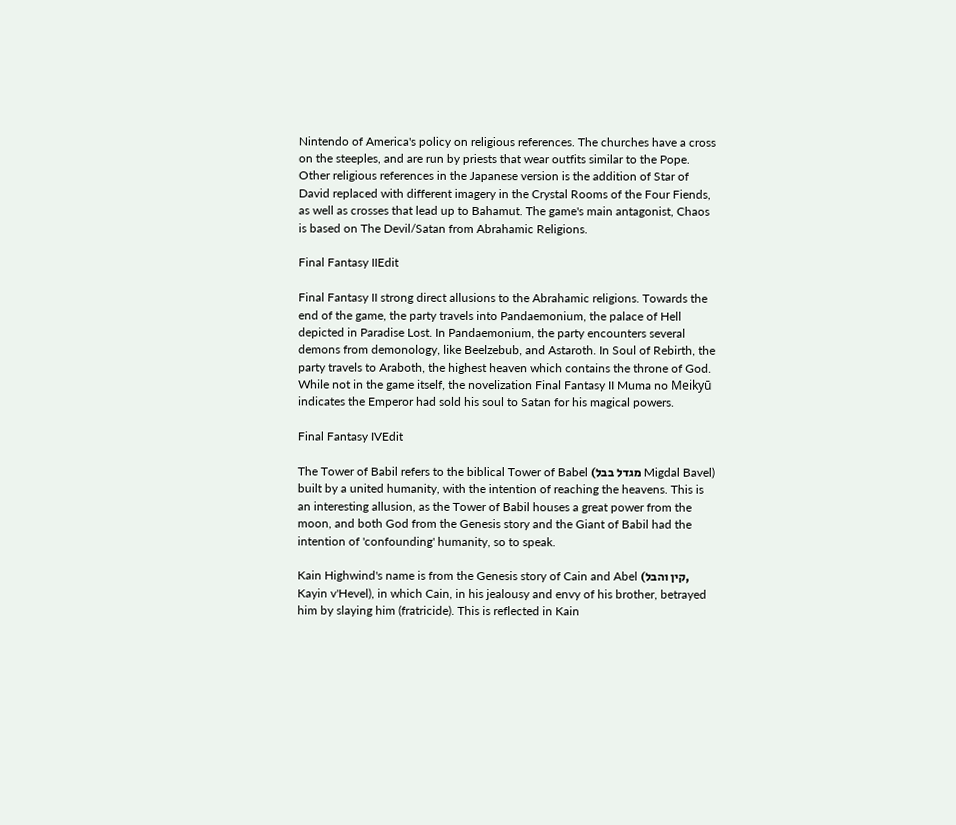Nintendo of America's policy on religious references. The churches have a cross on the steeples, and are run by priests that wear outfits similar to the Pope. Other religious references in the Japanese version is the addition of Star of David replaced with different imagery in the Crystal Rooms of the Four Fiends, as well as crosses that lead up to Bahamut. The game's main antagonist, Chaos is based on The Devil/Satan from Abrahamic Religions.

Final Fantasy IIEdit

Final Fantasy II strong direct allusions to the Abrahamic religions. Towards the end of the game, the party travels into Pandaemonium, the palace of Hell depicted in Paradise Lost. In Pandaemonium, the party encounters several demons from demonology, like Beelzebub, and Astaroth. In Soul of Rebirth, the party travels to Araboth, the highest heaven which contains the throne of God. While not in the game itself, the novelization Final Fantasy II Muma no Meikyū indicates the Emperor had sold his soul to Satan for his magical powers.

Final Fantasy IVEdit

The Tower of Babil refers to the biblical Tower of Babel (מגדל בבל Migdal Bavel) built by a united humanity, with the intention of reaching the heavens. This is an interesting allusion, as the Tower of Babil houses a great power from the moon, and both God from the Genesis story and the Giant of Babil had the intention of 'confounding' humanity, so to speak.

Kain Highwind's name is from the Genesis story of Cain and Abel (קין והבל, Kayin v'Hevel), in which Cain, in his jealousy and envy of his brother, betrayed him by slaying him (fratricide). This is reflected in Kain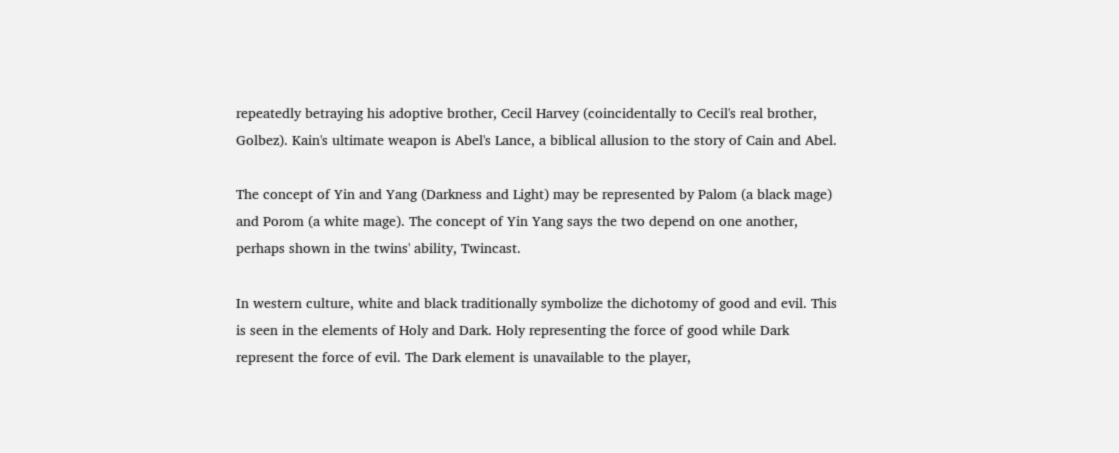repeatedly betraying his adoptive brother, Cecil Harvey (coincidentally to Cecil's real brother, Golbez). Kain's ultimate weapon is Abel's Lance, a biblical allusion to the story of Cain and Abel.

The concept of Yin and Yang (Darkness and Light) may be represented by Palom (a black mage) and Porom (a white mage). The concept of Yin Yang says the two depend on one another, perhaps shown in the twins' ability, Twincast.

In western culture, white and black traditionally symbolize the dichotomy of good and evil. This is seen in the elements of Holy and Dark. Holy representing the force of good while Dark represent the force of evil. The Dark element is unavailable to the player,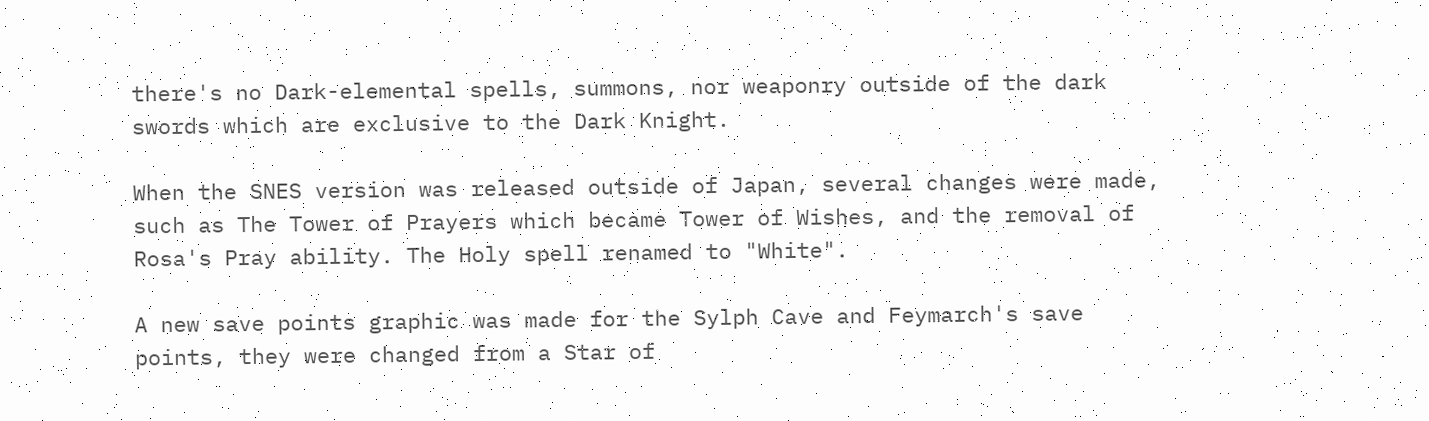there's no Dark-elemental spells, summons, nor weaponry outside of the dark swords which are exclusive to the Dark Knight.

When the SNES version was released outside of Japan, several changes were made, such as The Tower of Prayers which became Tower of Wishes, and the removal of Rosa's Pray ability. The Holy spell renamed to "White".

A new save points graphic was made for the Sylph Cave and Feymarch's save points, they were changed from a Star of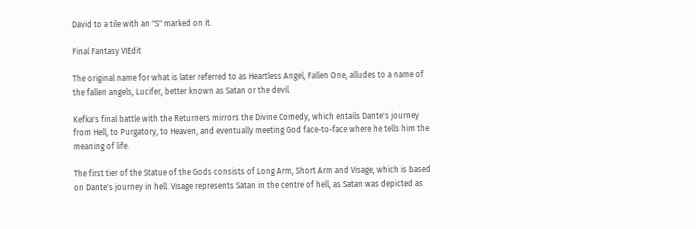David to a tile with an "S" marked on it.

Final Fantasy VIEdit

The original name for what is later referred to as Heartless Angel, Fallen One, alludes to a name of the fallen angels, Lucifer, better known as Satan or the devil.

Kefka's final battle with the Returners mirrors the Divine Comedy, which entails Dante's journey from Hell, to Purgatory, to Heaven, and eventually meeting God face-to-face where he tells him the meaning of life.

The first tier of the Statue of the Gods consists of Long Arm, Short Arm and Visage, which is based on Dante's journey in hell. Visage represents Satan in the centre of hell, as Satan was depicted as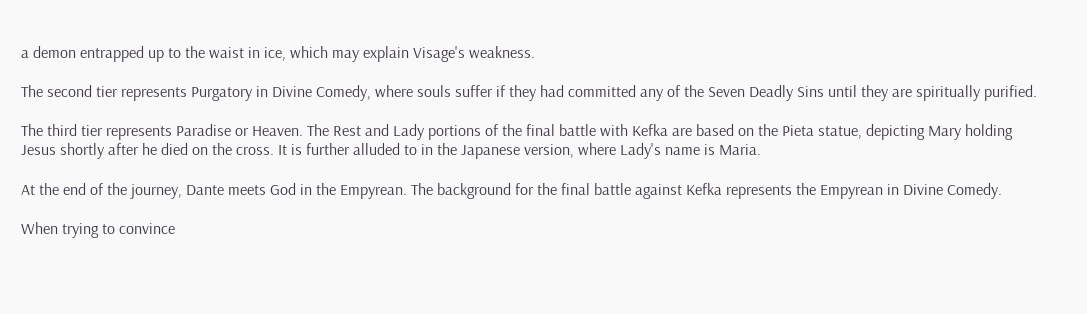a demon entrapped up to the waist in ice, which may explain Visage's weakness.

The second tier represents Purgatory in Divine Comedy, where souls suffer if they had committed any of the Seven Deadly Sins until they are spiritually purified.

The third tier represents Paradise or Heaven. The Rest and Lady portions of the final battle with Kefka are based on the Pieta statue, depicting Mary holding Jesus shortly after he died on the cross. It is further alluded to in the Japanese version, where Lady's name is Maria.

At the end of the journey, Dante meets God in the Empyrean. The background for the final battle against Kefka represents the Empyrean in Divine Comedy.

When trying to convince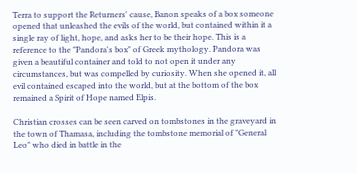Terra to support the Returners' cause, Banon speaks of a box someone opened that unleashed the evils of the world, but contained within it a single ray of light, hope, and asks her to be their hope. This is a reference to the "Pandora's box" of Greek mythology. Pandora was given a beautiful container and told to not open it under any circumstances, but was compelled by curiosity. When she opened it, all evil contained escaped into the world, but at the bottom of the box remained a Spirit of Hope named Elpis.

Christian crosses can be seen carved on tombstones in the graveyard in the town of Thamasa, including the tombstone memorial of "General Leo" who died in battle in the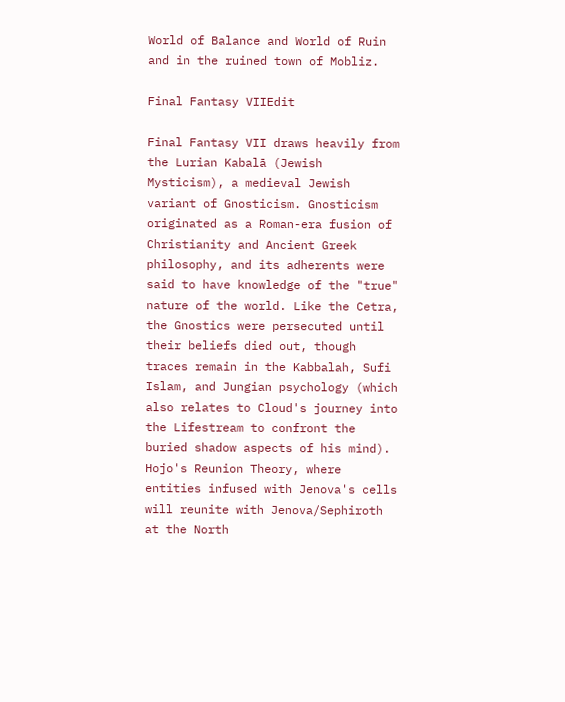World of Balance and World of Ruin and in the ruined town of Mobliz.

Final Fantasy VIIEdit

Final Fantasy VII draws heavily from the Lurian Kabalā (Jewish Mysticism), a medieval Jewish variant of Gnosticism. Gnosticism originated as a Roman-era fusion of Christianity and Ancient Greek philosophy, and its adherents were said to have knowledge of the "true" nature of the world. Like the Cetra, the Gnostics were persecuted until their beliefs died out, though traces remain in the Kabbalah, Sufi Islam, and Jungian psychology (which also relates to Cloud's journey into the Lifestream to confront the buried shadow aspects of his mind). Hojo's Reunion Theory, where entities infused with Jenova's cells will reunite with Jenova/Sephiroth at the North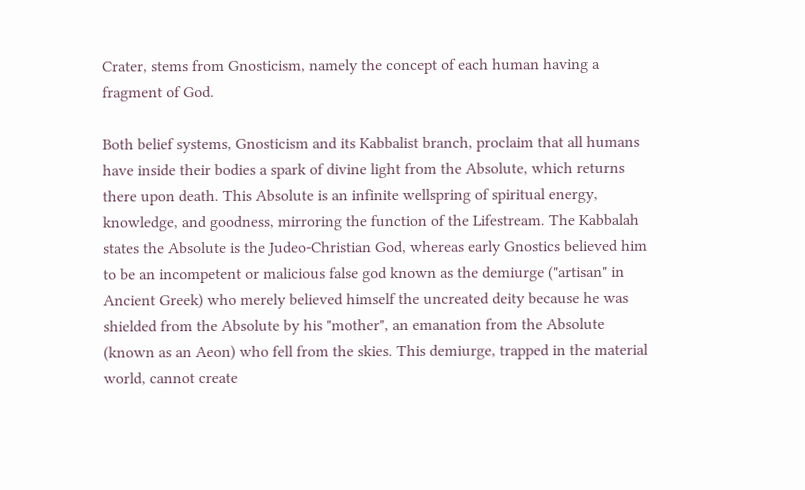Crater, stems from Gnosticism, namely the concept of each human having a fragment of God.

Both belief systems, Gnosticism and its Kabbalist branch, proclaim that all humans have inside their bodies a spark of divine light from the Absolute, which returns there upon death. This Absolute is an infinite wellspring of spiritual energy, knowledge, and goodness, mirroring the function of the Lifestream. The Kabbalah states the Absolute is the Judeo-Christian God, whereas early Gnostics believed him to be an incompetent or malicious false god known as the demiurge ("artisan" in Ancient Greek) who merely believed himself the uncreated deity because he was shielded from the Absolute by his "mother", an emanation from the Absolute (known as an Aeon) who fell from the skies. This demiurge, trapped in the material world, cannot create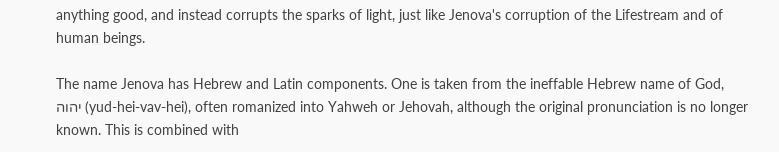anything good, and instead corrupts the sparks of light, just like Jenova's corruption of the Lifestream and of human beings.

The name Jenova has Hebrew and Latin components. One is taken from the ineffable Hebrew name of God, יהוה (yud-hei-vav-hei), often romanized into Yahweh or Jehovah, although the original pronunciation is no longer known. This is combined with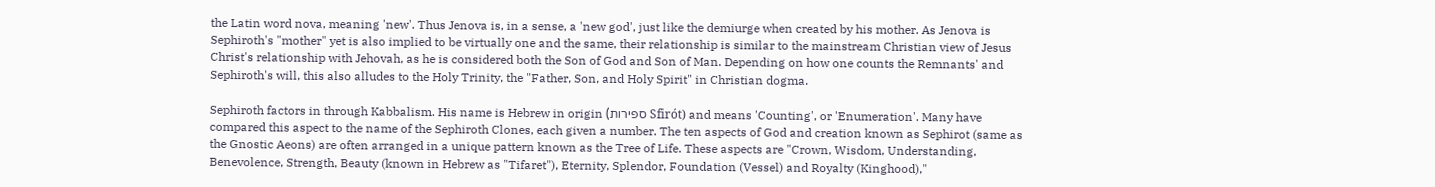the Latin word nova, meaning 'new'. Thus Jenova is, in a sense, a 'new god', just like the demiurge when created by his mother. As Jenova is Sephiroth's "mother" yet is also implied to be virtually one and the same, their relationship is similar to the mainstream Christian view of Jesus Christ's relationship with Jehovah, as he is considered both the Son of God and Son of Man. Depending on how one counts the Remnants' and Sephiroth's will, this also alludes to the Holy Trinity, the "Father, Son, and Holy Spirit" in Christian dogma.

Sephiroth factors in through Kabbalism. His name is Hebrew in origin (ספירות Sfirót) and means 'Counting', or 'Enumeration'. Many have compared this aspect to the name of the Sephiroth Clones, each given a number. The ten aspects of God and creation known as Sephirot (same as the Gnostic Aeons) are often arranged in a unique pattern known as the Tree of Life. These aspects are "Crown, Wisdom, Understanding, Benevolence, Strength, Beauty (known in Hebrew as "Tifaret"), Eternity, Splendor, Foundation (Vessel) and Royalty (Kinghood),"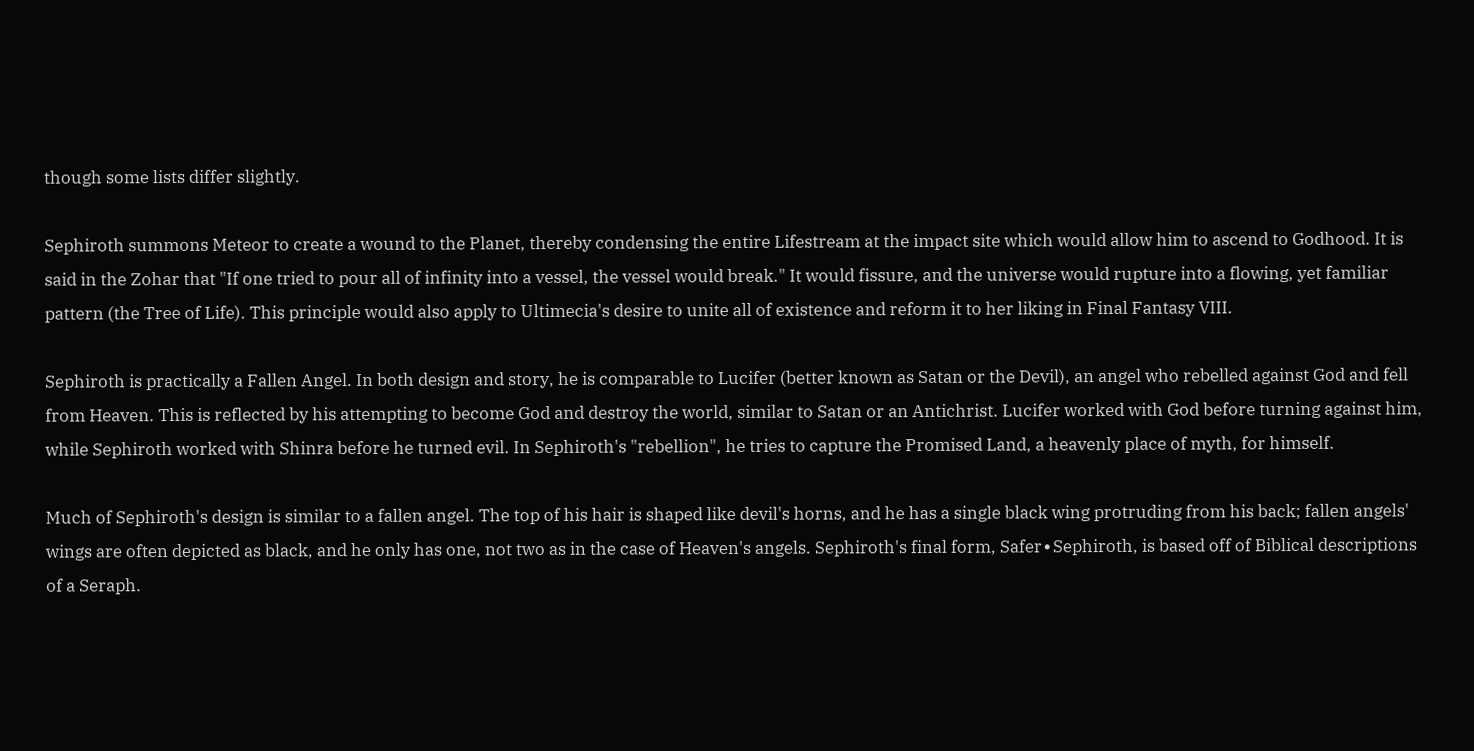though some lists differ slightly.

Sephiroth summons Meteor to create a wound to the Planet, thereby condensing the entire Lifestream at the impact site which would allow him to ascend to Godhood. It is said in the Zohar that "If one tried to pour all of infinity into a vessel, the vessel would break." It would fissure, and the universe would rupture into a flowing, yet familiar pattern (the Tree of Life). This principle would also apply to Ultimecia's desire to unite all of existence and reform it to her liking in Final Fantasy VIII.

Sephiroth is practically a Fallen Angel. In both design and story, he is comparable to Lucifer (better known as Satan or the Devil), an angel who rebelled against God and fell from Heaven. This is reflected by his attempting to become God and destroy the world, similar to Satan or an Antichrist. Lucifer worked with God before turning against him, while Sephiroth worked with Shinra before he turned evil. In Sephiroth's "rebellion", he tries to capture the Promised Land, a heavenly place of myth, for himself.

Much of Sephiroth's design is similar to a fallen angel. The top of his hair is shaped like devil's horns, and he has a single black wing protruding from his back; fallen angels' wings are often depicted as black, and he only has one, not two as in the case of Heaven's angels. Sephiroth's final form, Safer∙Sephiroth, is based off of Biblical descriptions of a Seraph.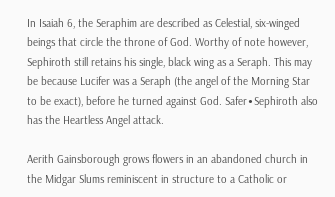In Isaiah 6, the Seraphim are described as Celestial, six-winged beings that circle the throne of God. Worthy of note however, Sephiroth still retains his single, black wing as a Seraph. This may be because Lucifer was a Seraph (the angel of the Morning Star to be exact), before he turned against God. Safer∙Sephiroth also has the Heartless Angel attack.

Aerith Gainsborough grows flowers in an abandoned church in the Midgar Slums reminiscent in structure to a Catholic or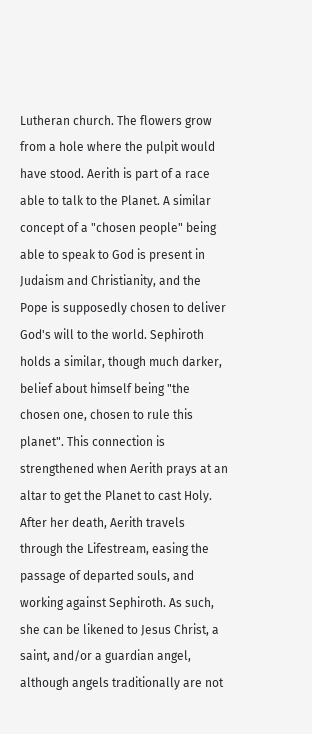Lutheran church. The flowers grow from a hole where the pulpit would have stood. Aerith is part of a race able to talk to the Planet. A similar concept of a "chosen people" being able to speak to God is present in Judaism and Christianity, and the Pope is supposedly chosen to deliver God's will to the world. Sephiroth holds a similar, though much darker, belief about himself being "the chosen one, chosen to rule this planet". This connection is strengthened when Aerith prays at an altar to get the Planet to cast Holy. After her death, Aerith travels through the Lifestream, easing the passage of departed souls, and working against Sephiroth. As such, she can be likened to Jesus Christ, a saint, and/or a guardian angel, although angels traditionally are not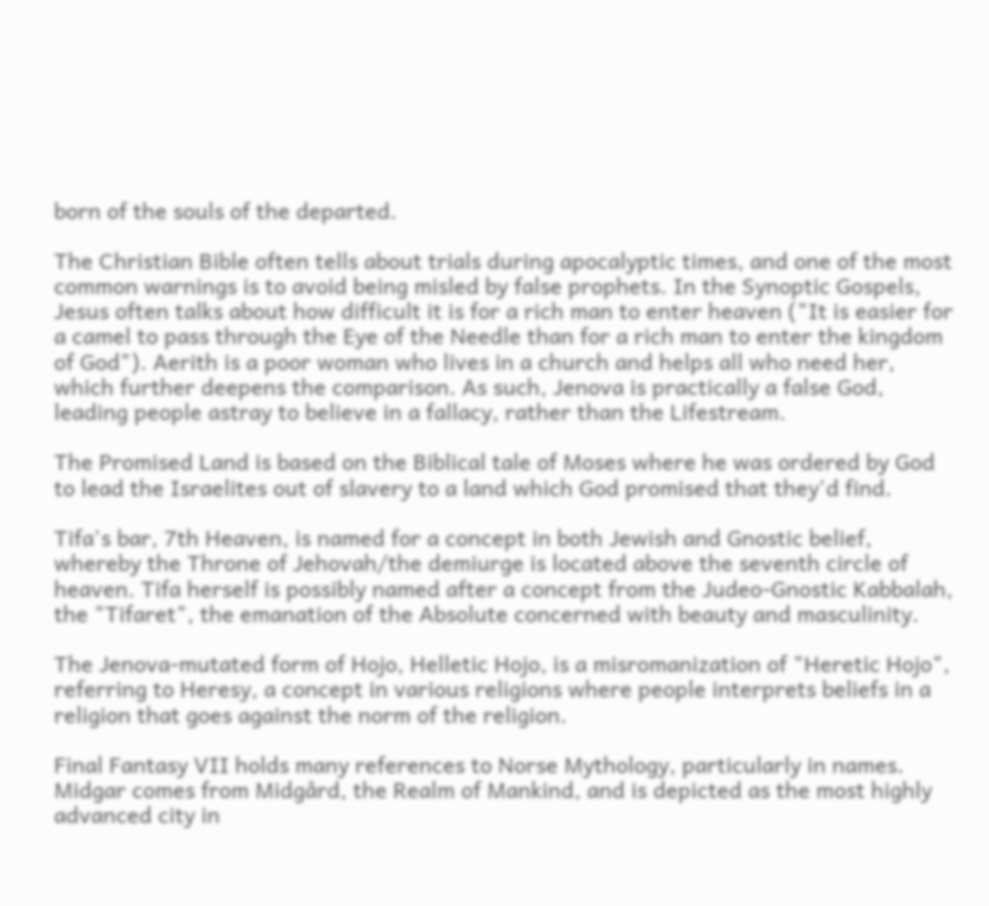born of the souls of the departed.

The Christian Bible often tells about trials during apocalyptic times, and one of the most common warnings is to avoid being misled by false prophets. In the Synoptic Gospels, Jesus often talks about how difficult it is for a rich man to enter heaven ("It is easier for a camel to pass through the Eye of the Needle than for a rich man to enter the kingdom of God"). Aerith is a poor woman who lives in a church and helps all who need her, which further deepens the comparison. As such, Jenova is practically a false God, leading people astray to believe in a fallacy, rather than the Lifestream.

The Promised Land is based on the Biblical tale of Moses where he was ordered by God to lead the Israelites out of slavery to a land which God promised that they'd find.

Tifa's bar, 7th Heaven, is named for a concept in both Jewish and Gnostic belief, whereby the Throne of Jehovah/the demiurge is located above the seventh circle of heaven. Tifa herself is possibly named after a concept from the Judeo-Gnostic Kabbalah, the "Tifaret", the emanation of the Absolute concerned with beauty and masculinity.

The Jenova-mutated form of Hojo, Helletic Hojo, is a misromanization of "Heretic Hojo", referring to Heresy, a concept in various religions where people interprets beliefs in a religion that goes against the norm of the religion.

Final Fantasy VII holds many references to Norse Mythology, particularly in names. Midgar comes from Midgård, the Realm of Mankind, and is depicted as the most highly advanced city in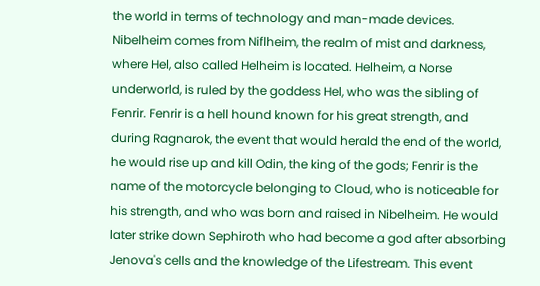the world in terms of technology and man-made devices. Nibelheim comes from Niflheim, the realm of mist and darkness, where Hel, also called Helheim is located. Helheim, a Norse underworld, is ruled by the goddess Hel, who was the sibling of Fenrir. Fenrir is a hell hound known for his great strength, and during Ragnarok, the event that would herald the end of the world, he would rise up and kill Odin, the king of the gods; Fenrir is the name of the motorcycle belonging to Cloud, who is noticeable for his strength, and who was born and raised in Nibelheim. He would later strike down Sephiroth who had become a god after absorbing Jenova's cells and the knowledge of the Lifestream. This event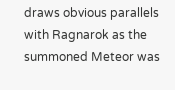draws obvious parallels with Ragnarok as the summoned Meteor was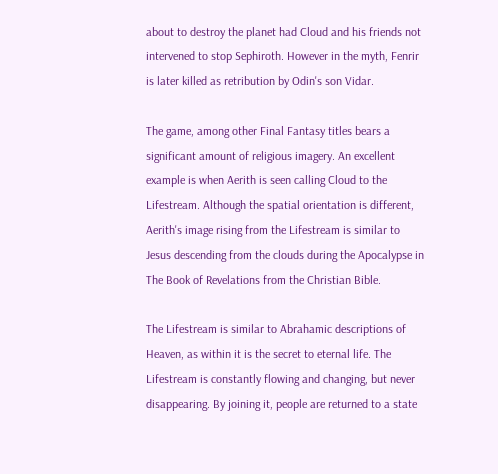about to destroy the planet had Cloud and his friends not intervened to stop Sephiroth. However in the myth, Fenrir is later killed as retribution by Odin's son Vidar.

The game, among other Final Fantasy titles bears a significant amount of religious imagery. An excellent example is when Aerith is seen calling Cloud to the Lifestream. Although the spatial orientation is different, Aerith's image rising from the Lifestream is similar to Jesus descending from the clouds during the Apocalypse in The Book of Revelations from the Christian Bible.

The Lifestream is similar to Abrahamic descriptions of Heaven, as within it is the secret to eternal life. The Lifestream is constantly flowing and changing, but never disappearing. By joining it, people are returned to a state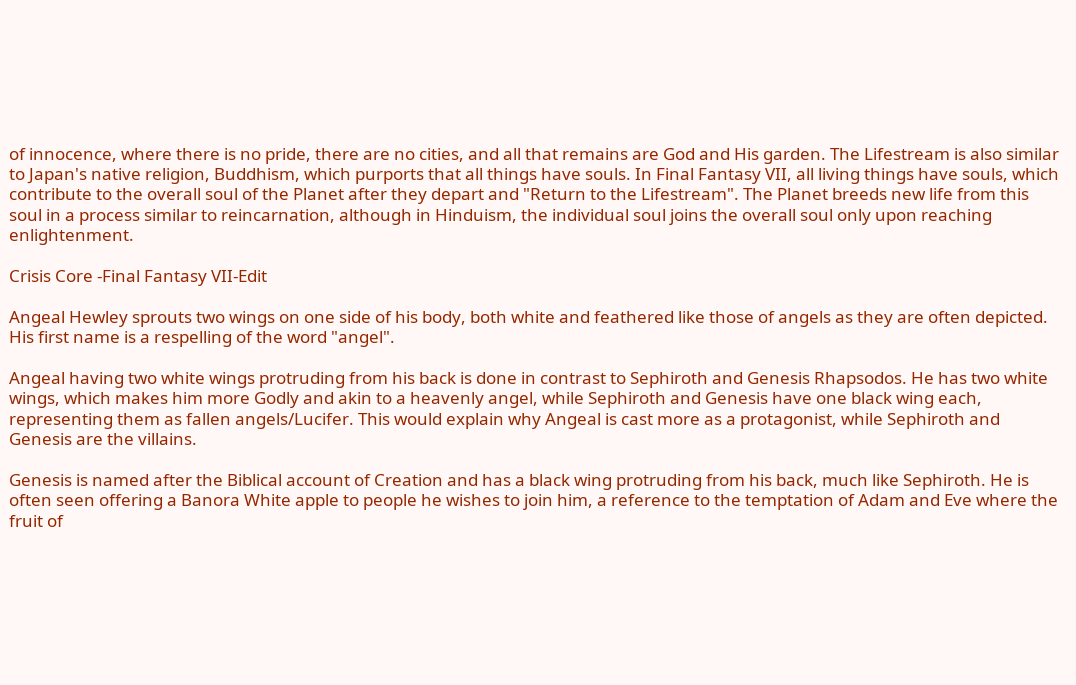of innocence, where there is no pride, there are no cities, and all that remains are God and His garden. The Lifestream is also similar to Japan's native religion, Buddhism, which purports that all things have souls. In Final Fantasy VII, all living things have souls, which contribute to the overall soul of the Planet after they depart and "Return to the Lifestream". The Planet breeds new life from this soul in a process similar to reincarnation, although in Hinduism, the individual soul joins the overall soul only upon reaching enlightenment.

Crisis Core -Final Fantasy VII-Edit

Angeal Hewley sprouts two wings on one side of his body, both white and feathered like those of angels as they are often depicted. His first name is a respelling of the word "angel".

Angeal having two white wings protruding from his back is done in contrast to Sephiroth and Genesis Rhapsodos. He has two white wings, which makes him more Godly and akin to a heavenly angel, while Sephiroth and Genesis have one black wing each, representing them as fallen angels/Lucifer. This would explain why Angeal is cast more as a protagonist, while Sephiroth and Genesis are the villains.

Genesis is named after the Biblical account of Creation and has a black wing protruding from his back, much like Sephiroth. He is often seen offering a Banora White apple to people he wishes to join him, a reference to the temptation of Adam and Eve where the fruit of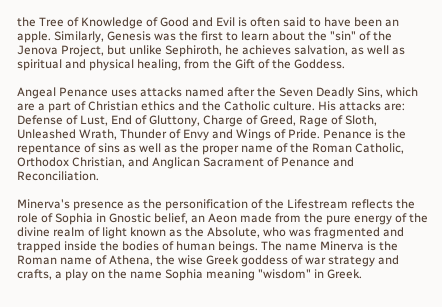the Tree of Knowledge of Good and Evil is often said to have been an apple. Similarly, Genesis was the first to learn about the "sin" of the Jenova Project, but unlike Sephiroth, he achieves salvation, as well as spiritual and physical healing, from the Gift of the Goddess.

Angeal Penance uses attacks named after the Seven Deadly Sins, which are a part of Christian ethics and the Catholic culture. His attacks are: Defense of Lust, End of Gluttony, Charge of Greed, Rage of Sloth, Unleashed Wrath, Thunder of Envy and Wings of Pride. Penance is the repentance of sins as well as the proper name of the Roman Catholic, Orthodox Christian, and Anglican Sacrament of Penance and Reconciliation.

Minerva's presence as the personification of the Lifestream reflects the role of Sophia in Gnostic belief, an Aeon made from the pure energy of the divine realm of light known as the Absolute, who was fragmented and trapped inside the bodies of human beings. The name Minerva is the Roman name of Athena, the wise Greek goddess of war strategy and crafts, a play on the name Sophia meaning "wisdom" in Greek.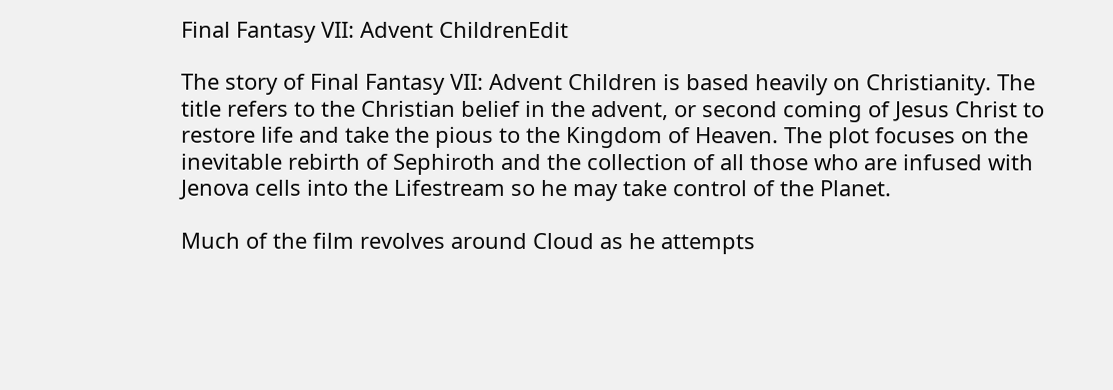Final Fantasy VII: Advent ChildrenEdit

The story of Final Fantasy VII: Advent Children is based heavily on Christianity. The title refers to the Christian belief in the advent, or second coming of Jesus Christ to restore life and take the pious to the Kingdom of Heaven. The plot focuses on the inevitable rebirth of Sephiroth and the collection of all those who are infused with Jenova cells into the Lifestream so he may take control of the Planet.

Much of the film revolves around Cloud as he attempts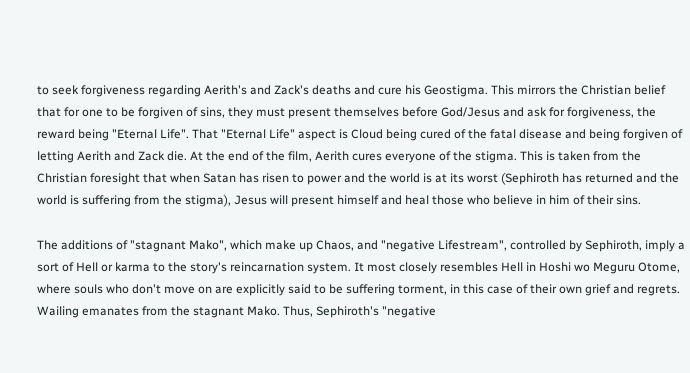to seek forgiveness regarding Aerith's and Zack's deaths and cure his Geostigma. This mirrors the Christian belief that for one to be forgiven of sins, they must present themselves before God/Jesus and ask for forgiveness, the reward being "Eternal Life". That "Eternal Life" aspect is Cloud being cured of the fatal disease and being forgiven of letting Aerith and Zack die. At the end of the film, Aerith cures everyone of the stigma. This is taken from the Christian foresight that when Satan has risen to power and the world is at its worst (Sephiroth has returned and the world is suffering from the stigma), Jesus will present himself and heal those who believe in him of their sins.

The additions of "stagnant Mako", which make up Chaos, and "negative Lifestream", controlled by Sephiroth, imply a sort of Hell or karma to the story's reincarnation system. It most closely resembles Hell in Hoshi wo Meguru Otome, where souls who don't move on are explicitly said to be suffering torment, in this case of their own grief and regrets. Wailing emanates from the stagnant Mako. Thus, Sephiroth's "negative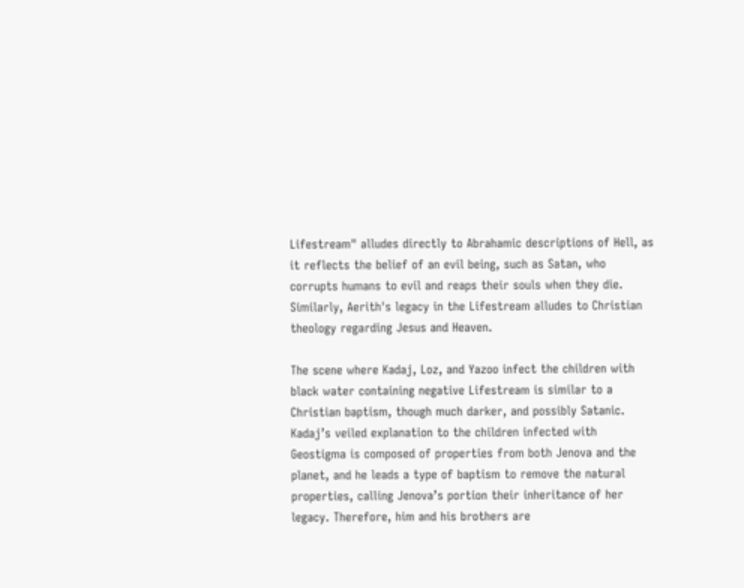Lifestream" alludes directly to Abrahamic descriptions of Hell, as it reflects the belief of an evil being, such as Satan, who corrupts humans to evil and reaps their souls when they die. Similarly, Aerith's legacy in the Lifestream alludes to Christian theology regarding Jesus and Heaven.

The scene where Kadaj, Loz, and Yazoo infect the children with black water containing negative Lifestream is similar to a Christian baptism, though much darker, and possibly Satanic. Kadaj’s veiled explanation to the children infected with Geostigma is composed of properties from both Jenova and the planet, and he leads a type of baptism to remove the natural properties, calling Jenova’s portion their inheritance of her legacy. Therefore, him and his brothers are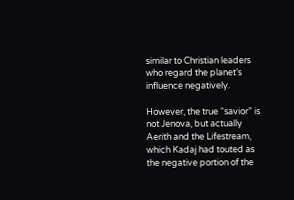similar to Christian leaders who regard the planet’s influence negatively.

However, the true “savior” is not Jenova, but actually Aerith and the Lifestream, which Kadaj had touted as the negative portion of the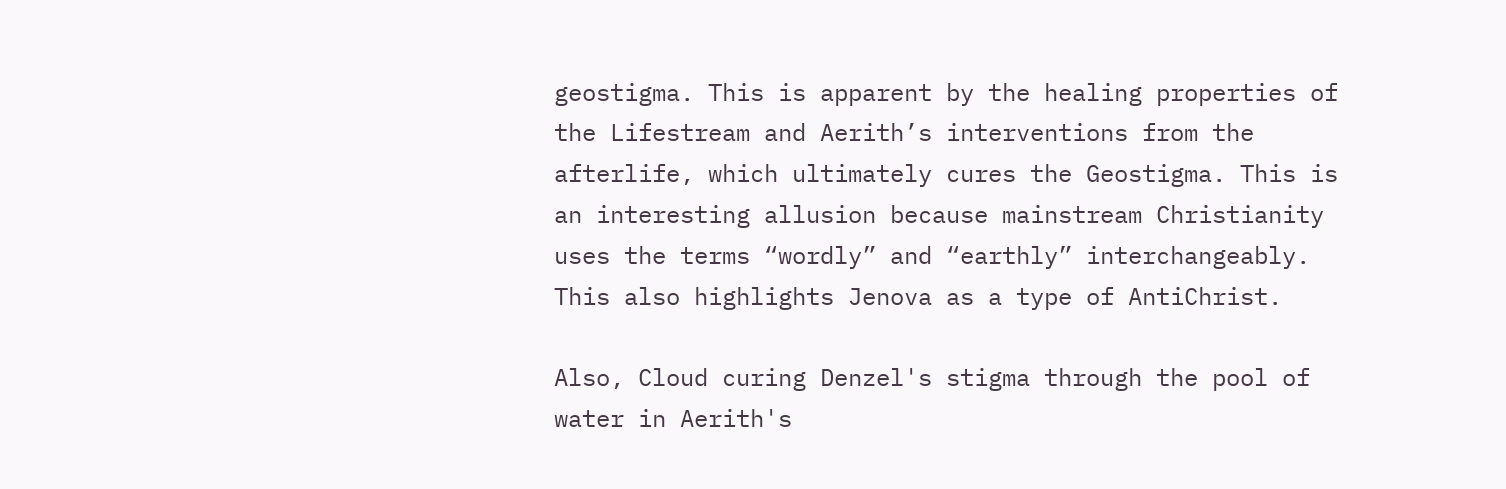geostigma. This is apparent by the healing properties of the Lifestream and Aerith’s interventions from the afterlife, which ultimately cures the Geostigma. This is an interesting allusion because mainstream Christianity uses the terms “wordly” and “earthly” interchangeably. This also highlights Jenova as a type of AntiChrist.

Also, Cloud curing Denzel's stigma through the pool of water in Aerith's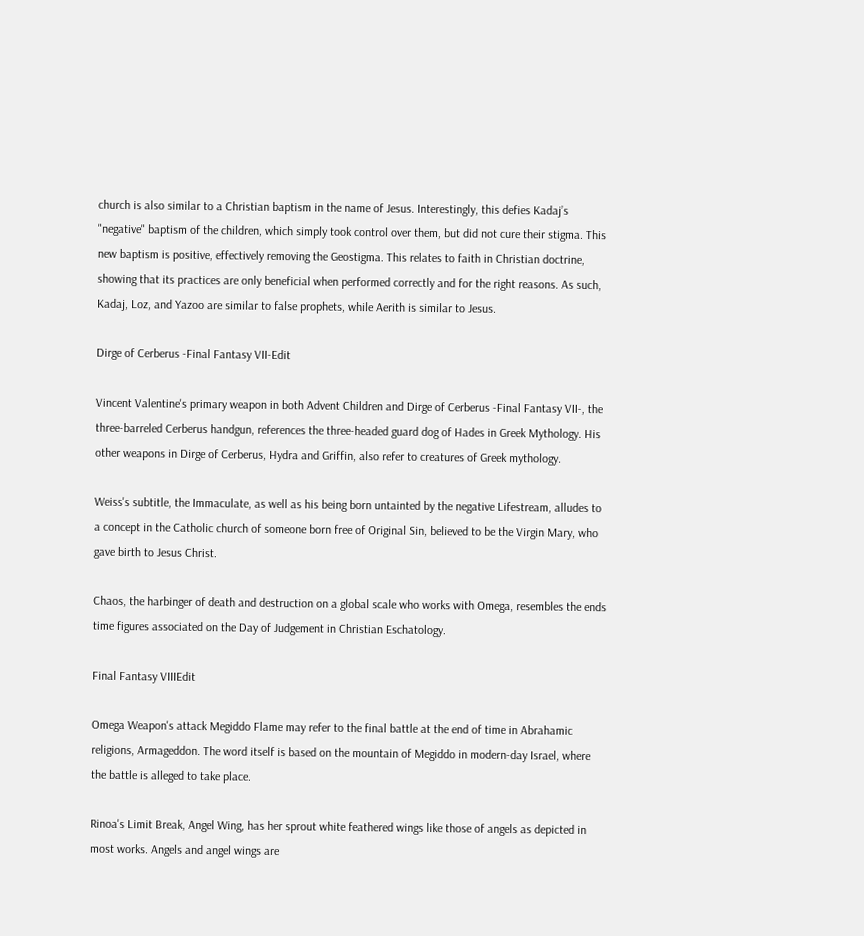church is also similar to a Christian baptism in the name of Jesus. Interestingly, this defies Kadaj’s "negative" baptism of the children, which simply took control over them, but did not cure their stigma. This new baptism is positive, effectively removing the Geostigma. This relates to faith in Christian doctrine, showing that its practices are only beneficial when performed correctly and for the right reasons. As such, Kadaj, Loz, and Yazoo are similar to false prophets, while Aerith is similar to Jesus.

Dirge of Cerberus -Final Fantasy VII-Edit

Vincent Valentine's primary weapon in both Advent Children and Dirge of Cerberus -Final Fantasy VII-, the three-barreled Cerberus handgun, references the three-headed guard dog of Hades in Greek Mythology. His other weapons in Dirge of Cerberus, Hydra and Griffin, also refer to creatures of Greek mythology.

Weiss's subtitle, the Immaculate, as well as his being born untainted by the negative Lifestream, alludes to a concept in the Catholic church of someone born free of Original Sin, believed to be the Virgin Mary, who gave birth to Jesus Christ.

Chaos, the harbinger of death and destruction on a global scale who works with Omega, resembles the ends time figures associated on the Day of Judgement in Christian Eschatology.

Final Fantasy VIIIEdit

Omega Weapon's attack Megiddo Flame may refer to the final battle at the end of time in Abrahamic religions, Armageddon. The word itself is based on the mountain of Megiddo in modern-day Israel, where the battle is alleged to take place.

Rinoa's Limit Break, Angel Wing, has her sprout white feathered wings like those of angels as depicted in most works. Angels and angel wings are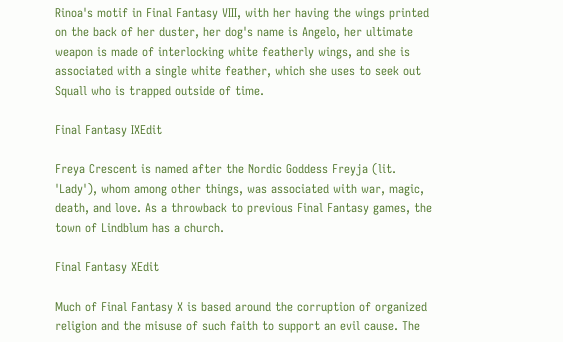Rinoa's motif in Final Fantasy VIII, with her having the wings printed on the back of her duster, her dog's name is Angelo, her ultimate weapon is made of interlocking white featherly wings, and she is associated with a single white feather, which she uses to seek out Squall who is trapped outside of time.

Final Fantasy IXEdit

Freya Crescent is named after the Nordic Goddess Freyja (lit. 'Lady'), whom among other things, was associated with war, magic, death, and love. As a throwback to previous Final Fantasy games, the town of Lindblum has a church.

Final Fantasy XEdit

Much of Final Fantasy X is based around the corruption of organized religion and the misuse of such faith to support an evil cause. The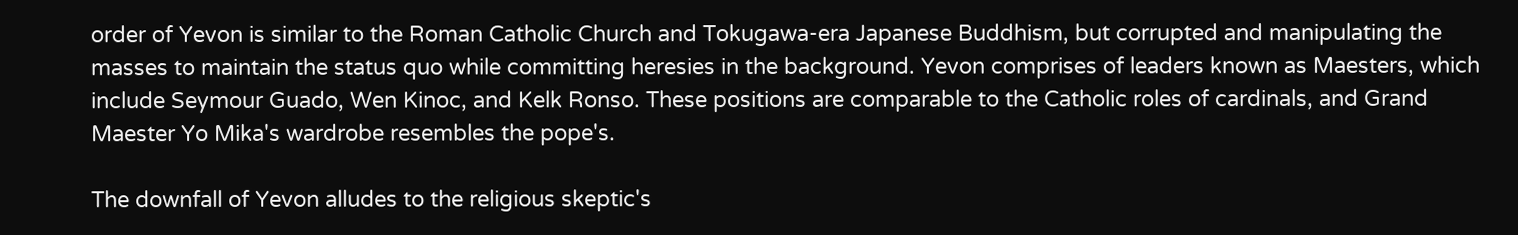order of Yevon is similar to the Roman Catholic Church and Tokugawa-era Japanese Buddhism, but corrupted and manipulating the masses to maintain the status quo while committing heresies in the background. Yevon comprises of leaders known as Maesters, which include Seymour Guado, Wen Kinoc, and Kelk Ronso. These positions are comparable to the Catholic roles of cardinals, and Grand Maester Yo Mika's wardrobe resembles the pope's.

The downfall of Yevon alludes to the religious skeptic's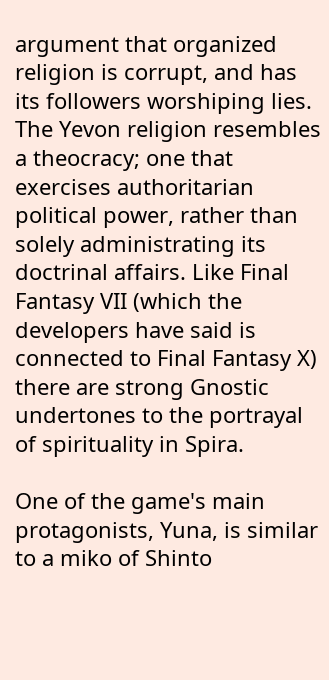argument that organized religion is corrupt, and has its followers worshiping lies. The Yevon religion resembles a theocracy; one that exercises authoritarian political power, rather than solely administrating its doctrinal affairs. Like Final Fantasy VII (which the developers have said is connected to Final Fantasy X) there are strong Gnostic undertones to the portrayal of spirituality in Spira.

One of the game's main protagonists, Yuna, is similar to a miko of Shinto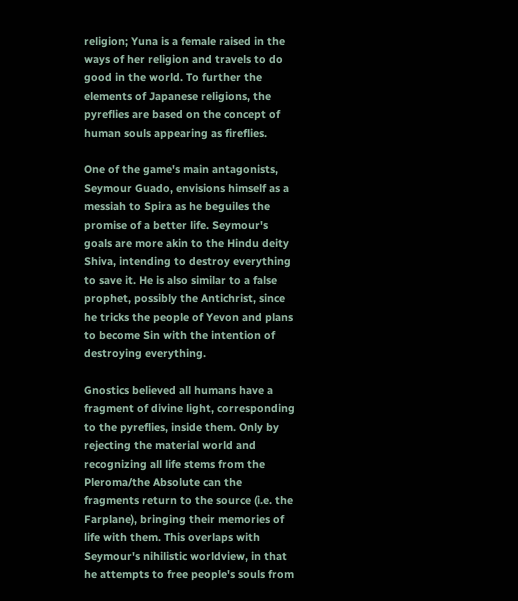religion; Yuna is a female raised in the ways of her religion and travels to do good in the world. To further the elements of Japanese religions, the pyreflies are based on the concept of human souls appearing as fireflies.

One of the game's main antagonists, Seymour Guado, envisions himself as a messiah to Spira as he beguiles the promise of a better life. Seymour's goals are more akin to the Hindu deity Shiva, intending to destroy everything to save it. He is also similar to a false prophet, possibly the Antichrist, since he tricks the people of Yevon and plans to become Sin with the intention of destroying everything.

Gnostics believed all humans have a fragment of divine light, corresponding to the pyreflies, inside them. Only by rejecting the material world and recognizing all life stems from the Pleroma/the Absolute can the fragments return to the source (i.e. the Farplane), bringing their memories of life with them. This overlaps with Seymour's nihilistic worldview, in that he attempts to free people's souls from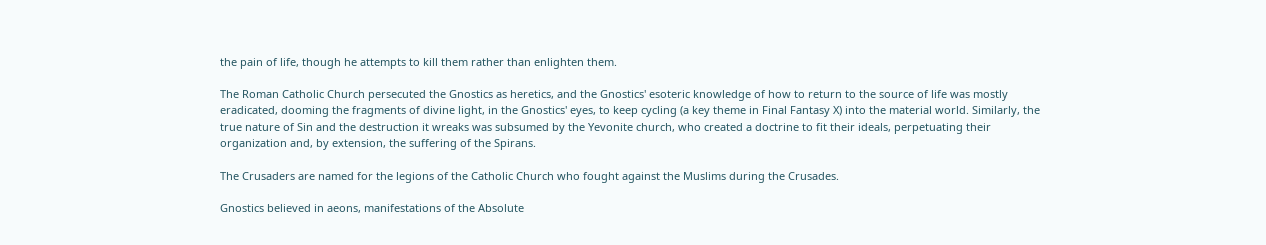the pain of life, though he attempts to kill them rather than enlighten them.

The Roman Catholic Church persecuted the Gnostics as heretics, and the Gnostics' esoteric knowledge of how to return to the source of life was mostly eradicated, dooming the fragments of divine light, in the Gnostics' eyes, to keep cycling (a key theme in Final Fantasy X) into the material world. Similarly, the true nature of Sin and the destruction it wreaks was subsumed by the Yevonite church, who created a doctrine to fit their ideals, perpetuating their organization and, by extension, the suffering of the Spirans.

The Crusaders are named for the legions of the Catholic Church who fought against the Muslims during the Crusades.

Gnostics believed in aeons, manifestations of the Absolute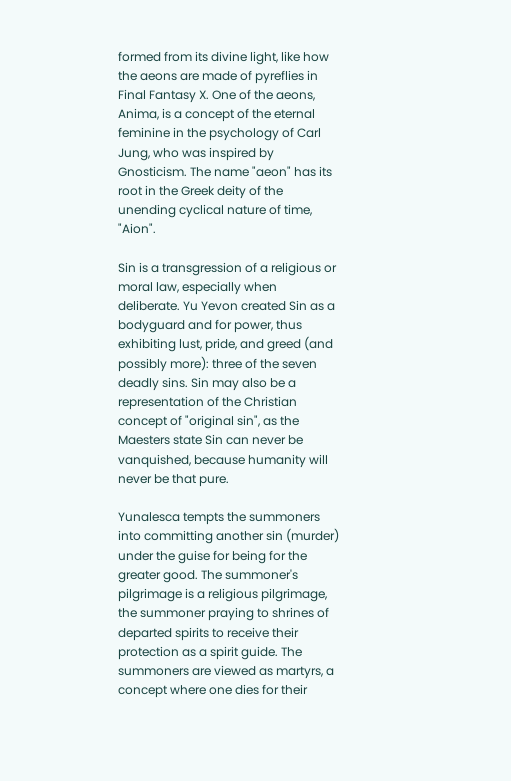formed from its divine light, like how the aeons are made of pyreflies in Final Fantasy X. One of the aeons, Anima, is a concept of the eternal feminine in the psychology of Carl Jung, who was inspired by Gnosticism. The name "aeon" has its root in the Greek deity of the unending cyclical nature of time, "Aion".

Sin is a transgression of a religious or moral law, especially when deliberate. Yu Yevon created Sin as a bodyguard and for power, thus exhibiting lust, pride, and greed (and possibly more): three of the seven deadly sins. Sin may also be a representation of the Christian concept of "original sin", as the Maesters state Sin can never be vanquished, because humanity will never be that pure.

Yunalesca tempts the summoners into committing another sin (murder) under the guise for being for the greater good. The summoner's pilgrimage is a religious pilgrimage, the summoner praying to shrines of departed spirits to receive their protection as a spirit guide. The summoners are viewed as martyrs, a concept where one dies for their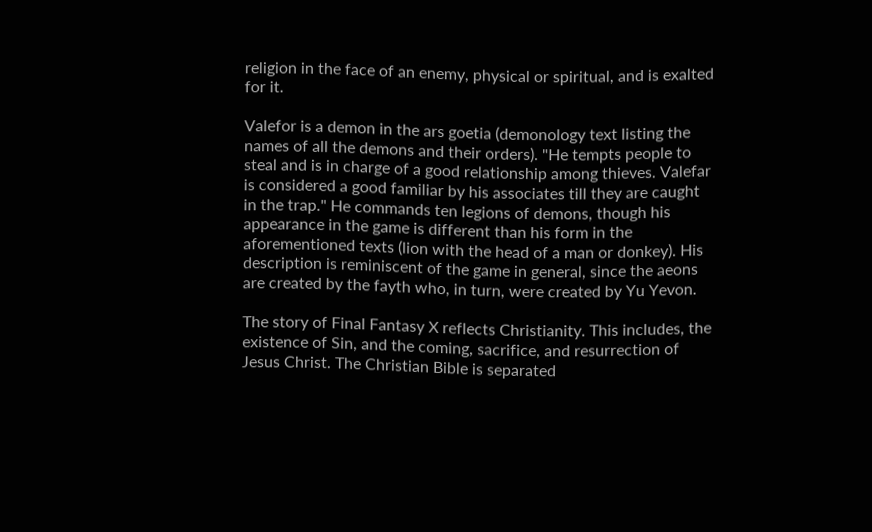religion in the face of an enemy, physical or spiritual, and is exalted for it.

Valefor is a demon in the ars goetia (demonology text listing the names of all the demons and their orders). "He tempts people to steal and is in charge of a good relationship among thieves. Valefar is considered a good familiar by his associates till they are caught in the trap." He commands ten legions of demons, though his appearance in the game is different than his form in the aforementioned texts (lion with the head of a man or donkey). His description is reminiscent of the game in general, since the aeons are created by the fayth who, in turn, were created by Yu Yevon.

The story of Final Fantasy X reflects Christianity. This includes, the existence of Sin, and the coming, sacrifice, and resurrection of Jesus Christ. The Christian Bible is separated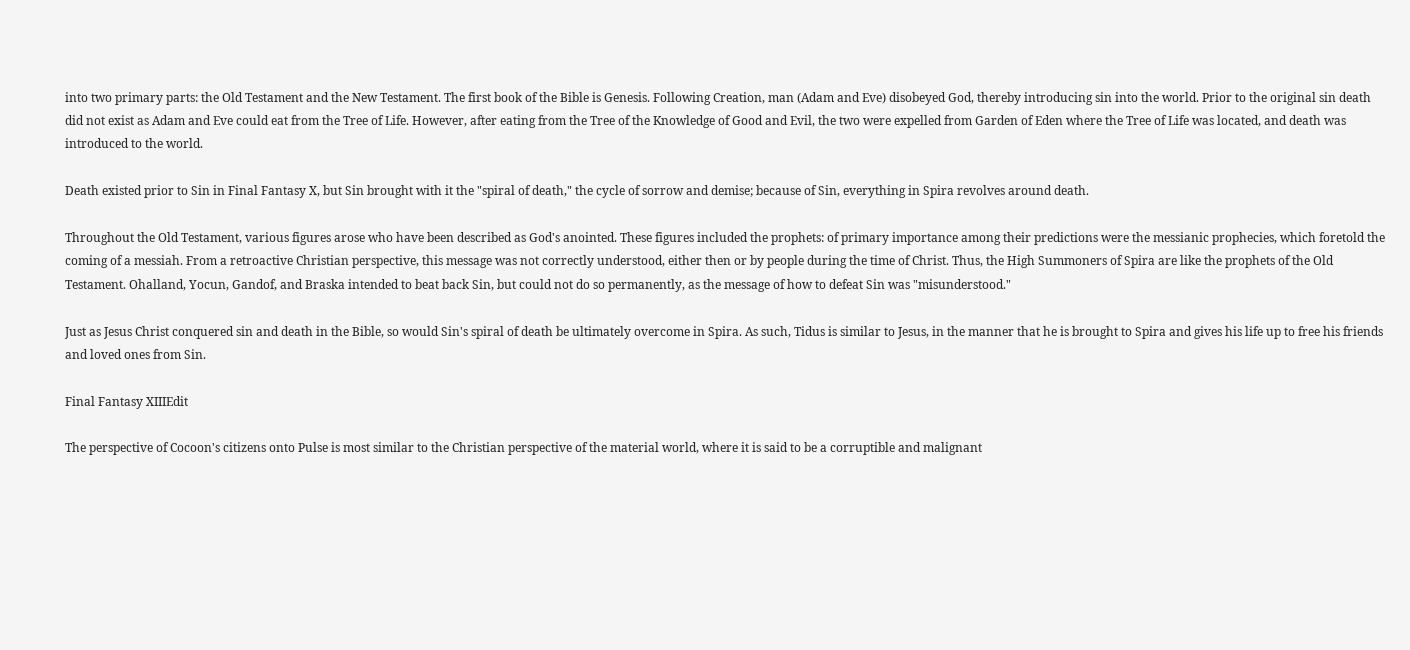into two primary parts: the Old Testament and the New Testament. The first book of the Bible is Genesis. Following Creation, man (Adam and Eve) disobeyed God, thereby introducing sin into the world. Prior to the original sin death did not exist as Adam and Eve could eat from the Tree of Life. However, after eating from the Tree of the Knowledge of Good and Evil, the two were expelled from Garden of Eden where the Tree of Life was located, and death was introduced to the world.

Death existed prior to Sin in Final Fantasy X, but Sin brought with it the "spiral of death," the cycle of sorrow and demise; because of Sin, everything in Spira revolves around death.

Throughout the Old Testament, various figures arose who have been described as God's anointed. These figures included the prophets: of primary importance among their predictions were the messianic prophecies, which foretold the coming of a messiah. From a retroactive Christian perspective, this message was not correctly understood, either then or by people during the time of Christ. Thus, the High Summoners of Spira are like the prophets of the Old Testament. Ohalland, Yocun, Gandof, and Braska intended to beat back Sin, but could not do so permanently, as the message of how to defeat Sin was "misunderstood."

Just as Jesus Christ conquered sin and death in the Bible, so would Sin's spiral of death be ultimately overcome in Spira. As such, Tidus is similar to Jesus, in the manner that he is brought to Spira and gives his life up to free his friends and loved ones from Sin.

Final Fantasy XIIIEdit

The perspective of Cocoon's citizens onto Pulse is most similar to the Christian perspective of the material world, where it is said to be a corruptible and malignant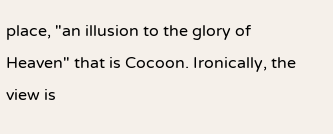place, "an illusion to the glory of Heaven" that is Cocoon. Ironically, the view is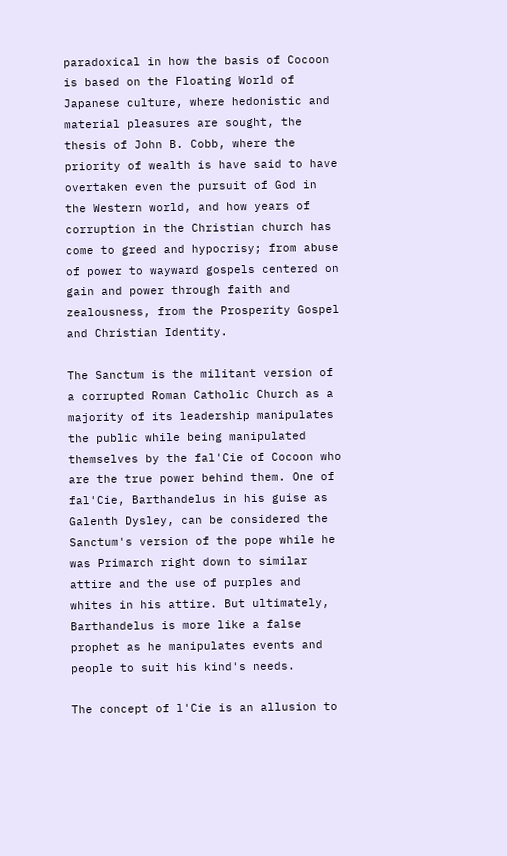paradoxical in how the basis of Cocoon is based on the Floating World of Japanese culture, where hedonistic and material pleasures are sought, the thesis of John B. Cobb, where the priority of wealth is have said to have overtaken even the pursuit of God in the Western world, and how years of corruption in the Christian church has come to greed and hypocrisy; from abuse of power to wayward gospels centered on gain and power through faith and zealousness, from the Prosperity Gospel and Christian Identity.

The Sanctum is the militant version of a corrupted Roman Catholic Church as a majority of its leadership manipulates the public while being manipulated themselves by the fal'Cie of Cocoon who are the true power behind them. One of fal'Cie, Barthandelus in his guise as Galenth Dysley, can be considered the Sanctum's version of the pope while he was Primarch right down to similar attire and the use of purples and whites in his attire. But ultimately, Barthandelus is more like a false prophet as he manipulates events and people to suit his kind's needs.

The concept of l'Cie is an allusion to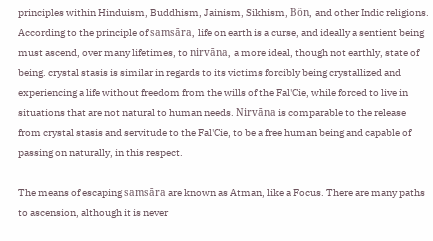principles within Hinduism, Buddhism, Jainism, Sikhism, Bön, and other Indic religions. According to the principle of samsāra, life on earth is a curse, and ideally a sentient being must ascend, over many lifetimes, to nirvāna, a more ideal, though not earthly, state of being. crystal stasis is similar in regards to its victims forcibly being crystallized and experiencing a life without freedom from the wills of the Fal'Cie, while forced to live in situations that are not natural to human needs. Nirvāna is comparable to the release from crystal stasis and servitude to the Fal'Cie, to be a free human being and capable of passing on naturally, in this respect.

The means of escaping samsāra are known as Atman, like a Focus. There are many paths to ascension, although it is never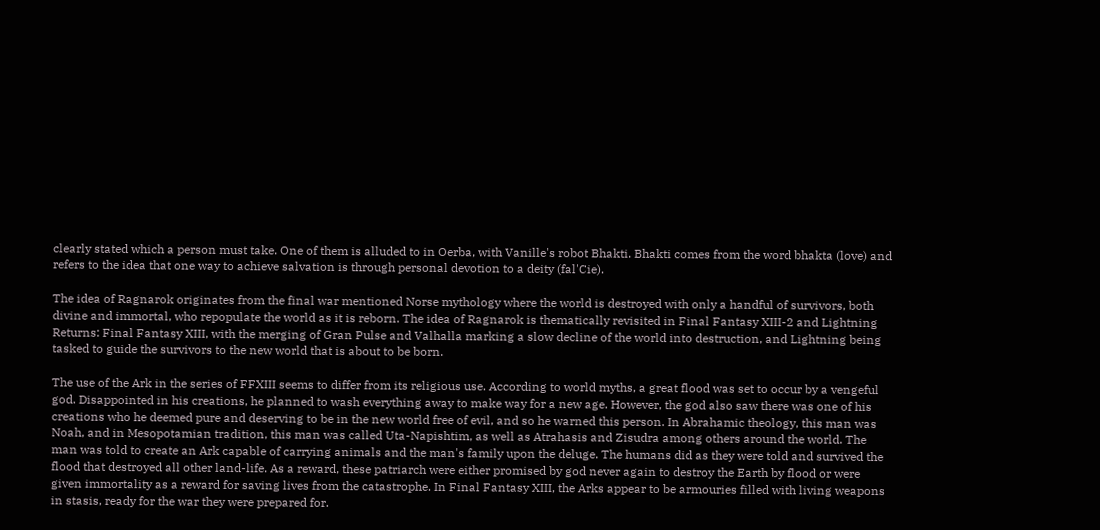clearly stated which a person must take. One of them is alluded to in Oerba, with Vanille's robot Bhakti. Bhakti comes from the word bhakta (love) and refers to the idea that one way to achieve salvation is through personal devotion to a deity (fal'Cie).

The idea of Ragnarok originates from the final war mentioned Norse mythology where the world is destroyed with only a handful of survivors, both divine and immortal, who repopulate the world as it is reborn. The idea of Ragnarok is thematically revisited in Final Fantasy XIII-2 and Lightning Returns: Final Fantasy XIII, with the merging of Gran Pulse and Valhalla marking a slow decline of the world into destruction, and Lightning being tasked to guide the survivors to the new world that is about to be born.

The use of the Ark in the series of FFXIII seems to differ from its religious use. According to world myths, a great flood was set to occur by a vengeful god. Disappointed in his creations, he planned to wash everything away to make way for a new age. However, the god also saw there was one of his creations who he deemed pure and deserving to be in the new world free of evil, and so he warned this person. In Abrahamic theology, this man was Noah, and in Mesopotamian tradition, this man was called Uta-Napishtim, as well as Atrahasis and Zisudra among others around the world. The man was told to create an Ark capable of carrying animals and the man's family upon the deluge. The humans did as they were told and survived the flood that destroyed all other land-life. As a reward, these patriarch were either promised by god never again to destroy the Earth by flood or were given immortality as a reward for saving lives from the catastrophe. In Final Fantasy XIII, the Arks appear to be armouries filled with living weapons in stasis, ready for the war they were prepared for.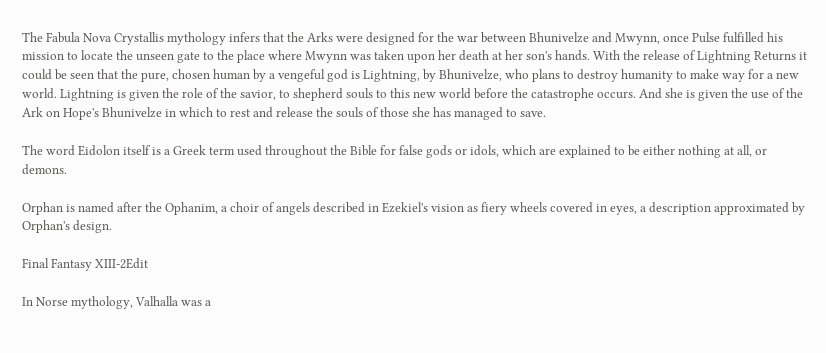The Fabula Nova Crystallis mythology infers that the Arks were designed for the war between Bhunivelze and Mwynn, once Pulse fulfilled his mission to locate the unseen gate to the place where Mwynn was taken upon her death at her son's hands. With the release of Lightning Returns it could be seen that the pure, chosen human by a vengeful god is Lightning, by Bhunivelze, who plans to destroy humanity to make way for a new world. Lightning is given the role of the savior, to shepherd souls to this new world before the catastrophe occurs. And she is given the use of the Ark on Hope's Bhunivelze in which to rest and release the souls of those she has managed to save.

The word Eidolon itself is a Greek term used throughout the Bible for false gods or idols, which are explained to be either nothing at all, or demons.

Orphan is named after the Ophanim, a choir of angels described in Ezekiel's vision as fiery wheels covered in eyes, a description approximated by Orphan's design.

Final Fantasy XIII-2Edit

In Norse mythology, Valhalla was a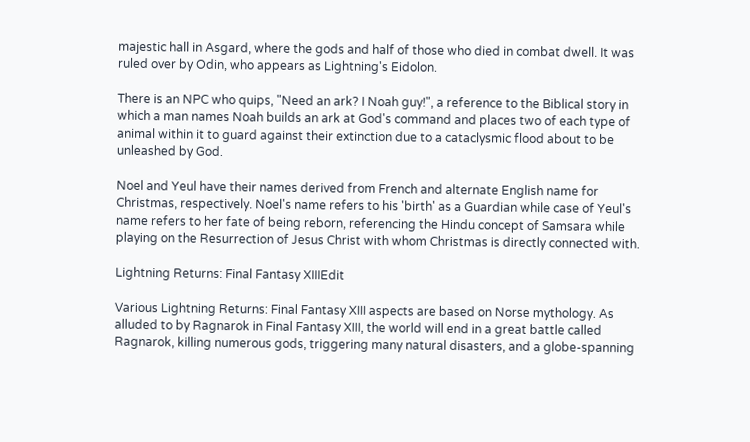majestic hall in Asgard, where the gods and half of those who died in combat dwell. It was ruled over by Odin, who appears as Lightning's Eidolon.

There is an NPC who quips, "Need an ark? I Noah guy!", a reference to the Biblical story in which a man names Noah builds an ark at God's command and places two of each type of animal within it to guard against their extinction due to a cataclysmic flood about to be unleashed by God.

Noel and Yeul have their names derived from French and alternate English name for Christmas, respectively. Noel's name refers to his 'birth' as a Guardian while case of Yeul's name refers to her fate of being reborn, referencing the Hindu concept of Samsara while playing on the Resurrection of Jesus Christ with whom Christmas is directly connected with.

Lightning Returns: Final Fantasy XIIIEdit

Various Lightning Returns: Final Fantasy XIII aspects are based on Norse mythology. As alluded to by Ragnarok in Final Fantasy XIII, the world will end in a great battle called Ragnarok, killing numerous gods, triggering many natural disasters, and a globe-spanning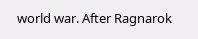world war. After Ragnarok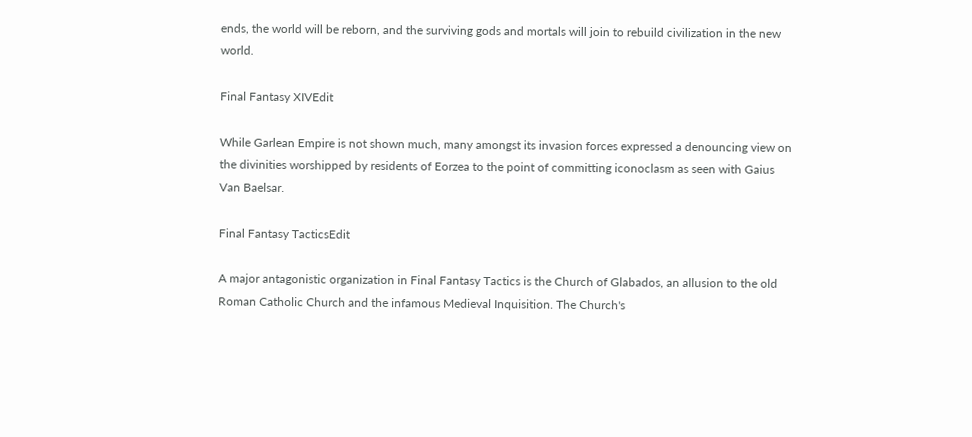ends, the world will be reborn, and the surviving gods and mortals will join to rebuild civilization in the new world.

Final Fantasy XIVEdit

While Garlean Empire is not shown much, many amongst its invasion forces expressed a denouncing view on the divinities worshipped by residents of Eorzea to the point of committing iconoclasm as seen with Gaius Van Baelsar.

Final Fantasy TacticsEdit

A major antagonistic organization in Final Fantasy Tactics is the Church of Glabados, an allusion to the old Roman Catholic Church and the infamous Medieval Inquisition. The Church's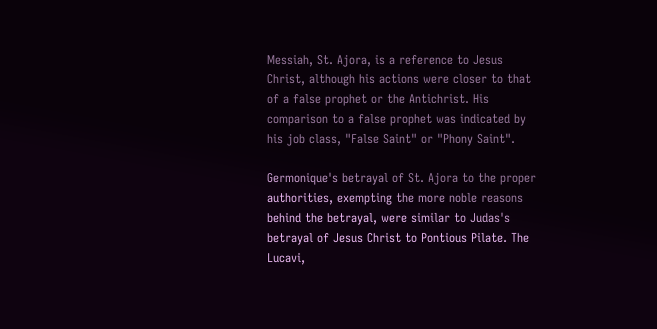Messiah, St. Ajora, is a reference to Jesus Christ, although his actions were closer to that of a false prophet or the Antichrist. His comparison to a false prophet was indicated by his job class, "False Saint" or "Phony Saint".

Germonique's betrayal of St. Ajora to the proper authorities, exempting the more noble reasons behind the betrayal, were similar to Judas's betrayal of Jesus Christ to Pontious Pilate. The Lucavi,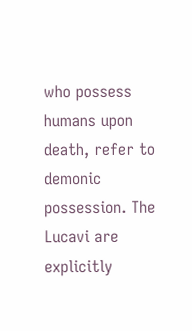who possess humans upon death, refer to demonic possession. The Lucavi are explicitly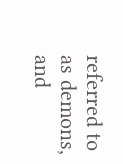referred to as demons, and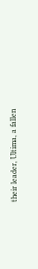their leader, Ultima, a fallen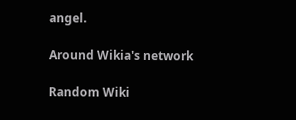angel.

Around Wikia's network

Random Wiki